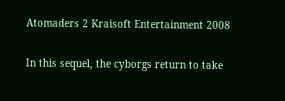Atomaders 2 Kraisoft Entertainment 2008

In this sequel, the cyborgs return to take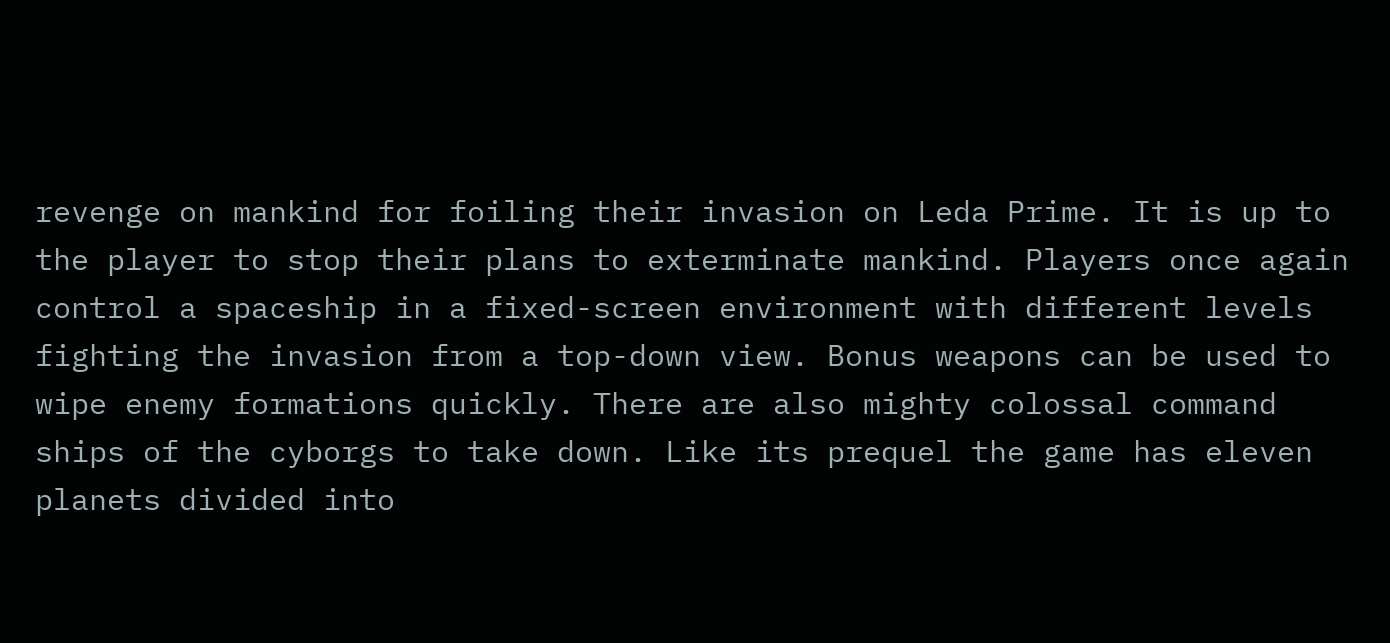revenge on mankind for foiling their invasion on Leda Prime. It is up to the player to stop their plans to exterminate mankind. Players once again control a spaceship in a fixed-screen environment with different levels fighting the invasion from a top-down view. Bonus weapons can be used to wipe enemy formations quickly. There are also mighty colossal command ships of the cyborgs to take down. Like its prequel the game has eleven planets divided into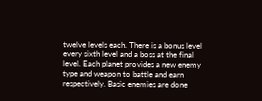twelve levels each. There is a bonus level every sixth level and a boss at the final level. Each planet provides a new enemy type and weapon to battle and earn respectively. Basic enemies are done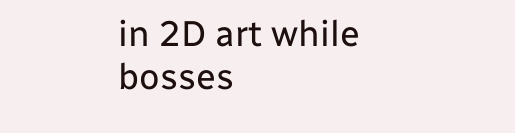in 2D art while bosses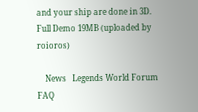and your ship are done in 3D.
Full Demo 19MB (uploaded by roioros)

    News   Legends World Forum     FAQ